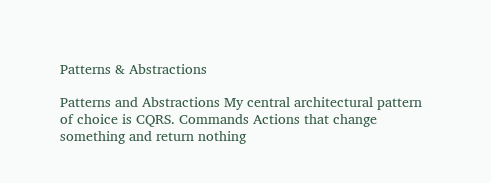Patterns & Abstractions

Patterns and Abstractions My central architectural pattern of choice is CQRS. Commands Actions that change something and return nothing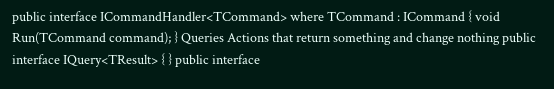public interface ICommandHandler<TCommand> where TCommand : ICommand { void Run(TCommand command); } Queries Actions that return something and change nothing public interface IQuery<TResult> { } public interface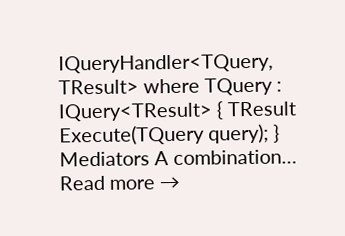IQueryHandler<TQuery, TResult> where TQuery : IQuery<TResult> { TResult Execute(TQuery query); } Mediators A combination… Read more →